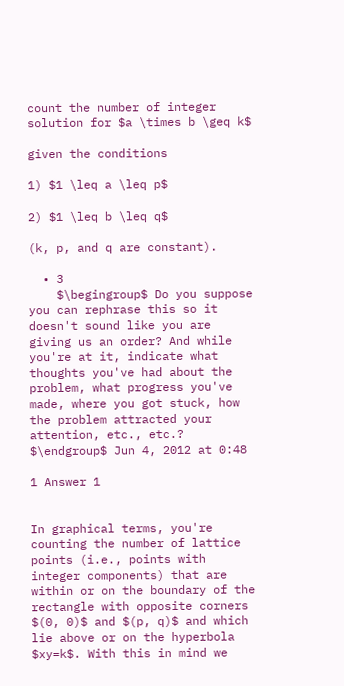count the number of integer solution for $a \times b \geq k$

given the conditions

1) $1 \leq a \leq p$

2) $1 \leq b \leq q$

(k, p, and q are constant).

  • 3
    $\begingroup$ Do you suppose you can rephrase this so it doesn't sound like you are giving us an order? And while you're at it, indicate what thoughts you've had about the problem, what progress you've made, where you got stuck, how the problem attracted your attention, etc., etc.? $\endgroup$ Jun 4, 2012 at 0:48

1 Answer 1


In graphical terms, you're counting the number of lattice points (i.e., points with integer components) that are within or on the boundary of the rectangle with opposite corners $(0, 0)$ and $(p, q)$ and which lie above or on the hyperbola $xy=k$. With this in mind we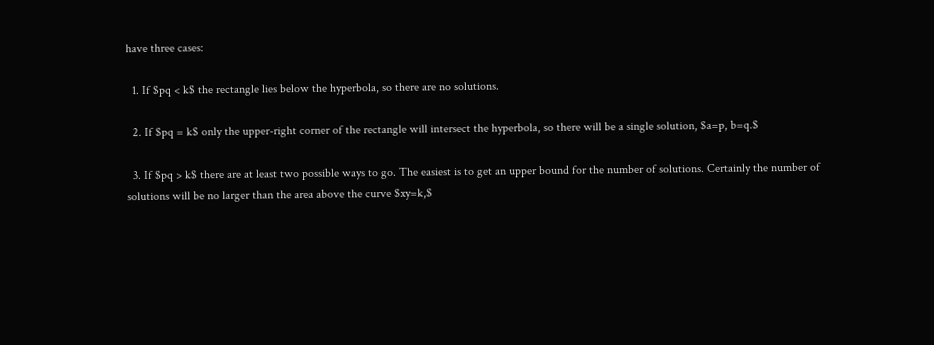have three cases:

  1. If $pq < k$ the rectangle lies below the hyperbola, so there are no solutions.

  2. If $pq = k$ only the upper-right corner of the rectangle will intersect the hyperbola, so there will be a single solution, $a=p, b=q.$

  3. If $pq > k$ there are at least two possible ways to go. The easiest is to get an upper bound for the number of solutions. Certainly the number of solutions will be no larger than the area above the curve $xy=k,$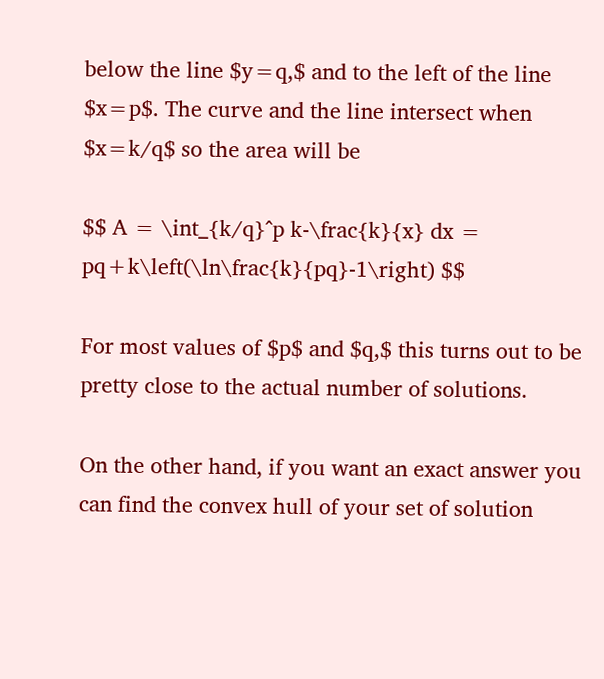below the line $y=q,$ and to the left of the line $x=p$. The curve and the line intersect when $x=k/q$ so the area will be

$$ A = \int_{k/q}^p k-\frac{k}{x} dx = pq+k\left(\ln\frac{k}{pq}-1\right) $$

For most values of $p$ and $q,$ this turns out to be pretty close to the actual number of solutions.

On the other hand, if you want an exact answer you can find the convex hull of your set of solution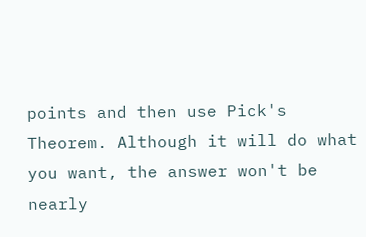points and then use Pick's Theorem. Although it will do what you want, the answer won't be nearly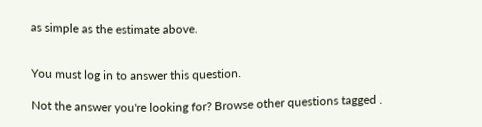as simple as the estimate above.


You must log in to answer this question.

Not the answer you're looking for? Browse other questions tagged .